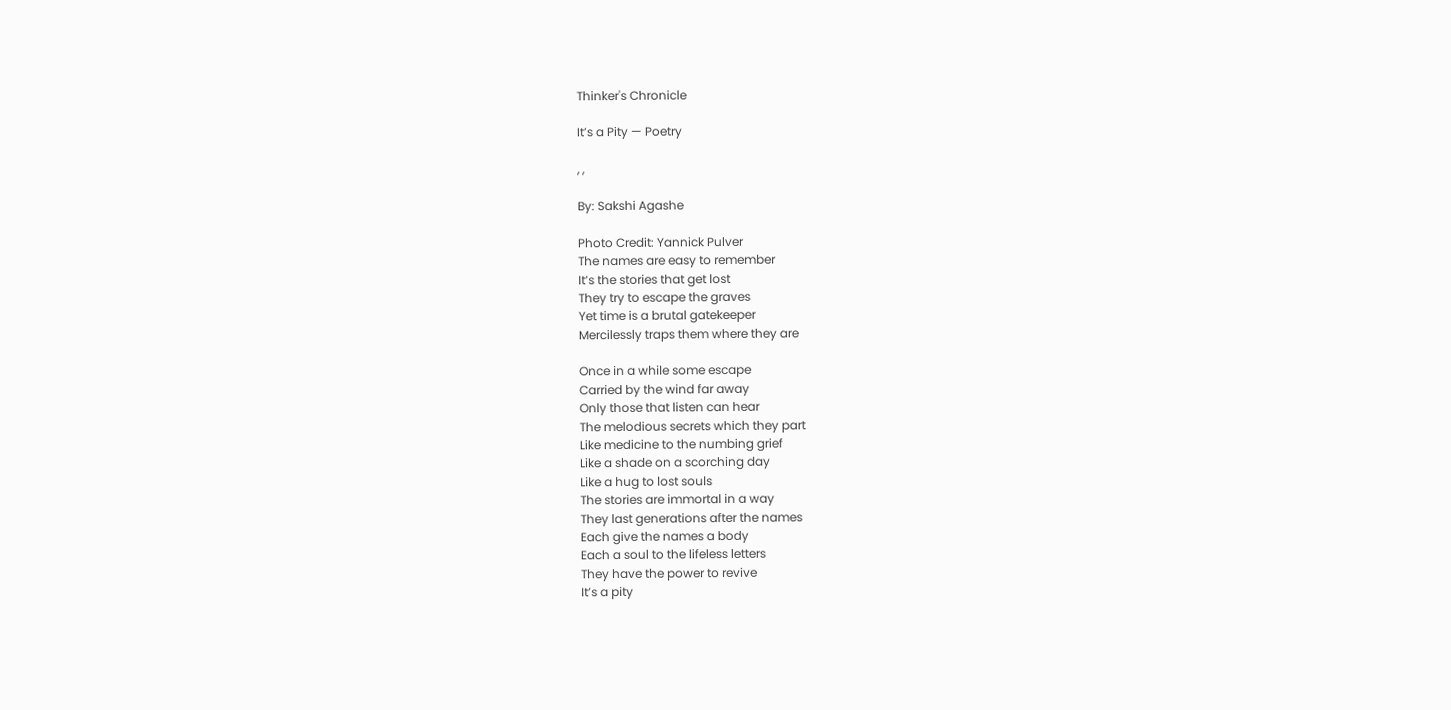Thinker's Chronicle

It’s a Pity — Poetry

, ,

By: Sakshi Agashe

Photo Credit: Yannick Pulver
The names are easy to remember
It’s the stories that get lost
They try to escape the graves
Yet time is a brutal gatekeeper
Mercilessly traps them where they are

Once in a while some escape
Carried by the wind far away
Only those that listen can hear
The melodious secrets which they part
Like medicine to the numbing grief
Like a shade on a scorching day
Like a hug to lost souls
The stories are immortal in a way
They last generations after the names
Each give the names a body
Each a soul to the lifeless letters
They have the power to revive
It’s a pity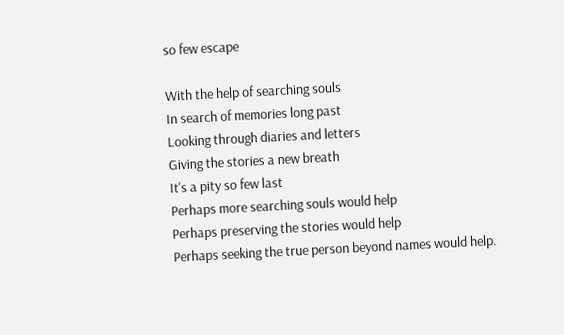so few escape

With the help of searching souls
In search of memories long past
Looking through diaries and letters
Giving the stories a new breath
It's a pity so few last
Perhaps more searching souls would help
Perhaps preserving the stories would help
Perhaps seeking the true person beyond names would help.